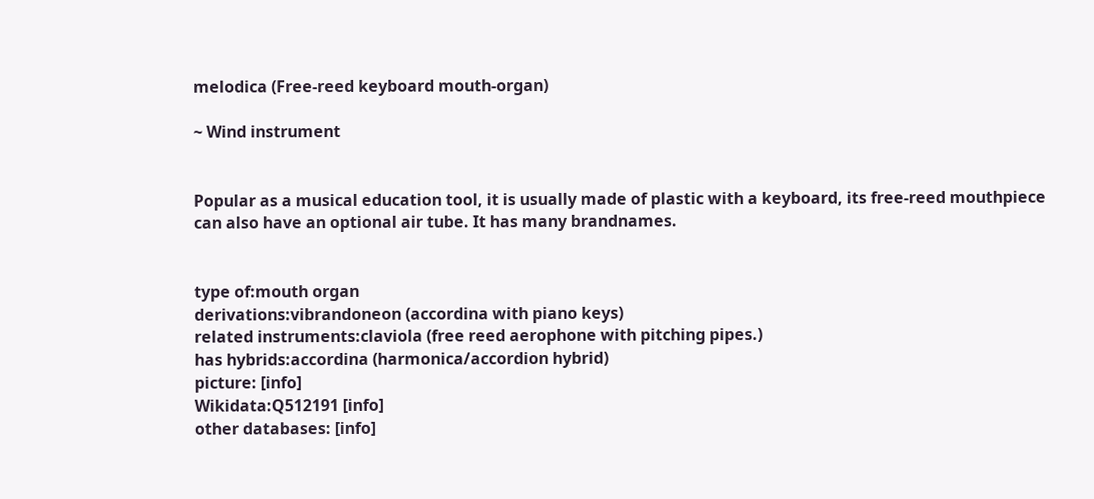melodica (Free-reed keyboard mouth-organ)

~ Wind instrument


Popular as a musical education tool, it is usually made of plastic with a keyboard, its free-reed mouthpiece can also have an optional air tube. It has many brandnames.


type of:mouth organ
derivations:vibrandoneon (accordina with piano keys)
related instruments:claviola (free reed aerophone with pitching pipes.)
has hybrids:accordina (harmonica/accordion hybrid)
picture: [info]
Wikidata:Q512191 [info]
other databases: [info]